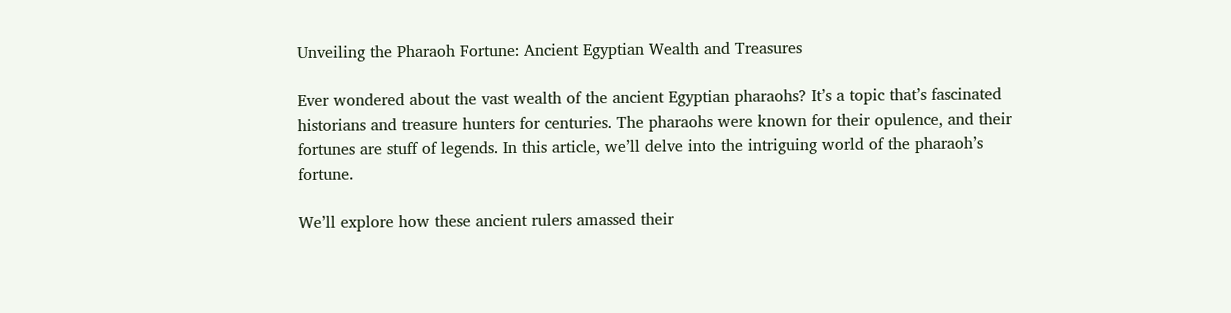Unveiling the Pharaoh Fortune: Ancient Egyptian Wealth and Treasures

Ever wondered about the vast wealth of the ancient Egyptian pharaohs? It’s a topic that’s fascinated historians and treasure hunters for centuries. The pharaohs were known for their opulence, and their fortunes are stuff of legends. In this article, we’ll delve into the intriguing world of the pharaoh’s fortune.

We’ll explore how these ancient rulers amassed their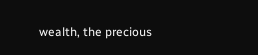wealth, the precious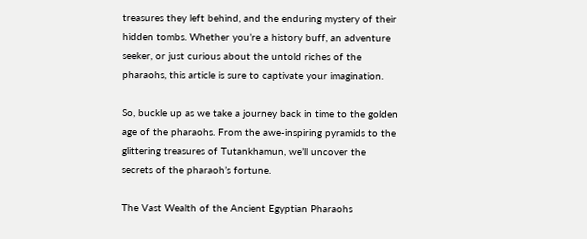treasures they left behind, and the enduring mystery of their hidden tombs. Whether you’re a history buff, an adventure seeker, or just curious about the untold riches of the pharaohs, this article is sure to captivate your imagination.

So, buckle up as we take a journey back in time to the golden age of the pharaohs. From the awe-inspiring pyramids to the glittering treasures of Tutankhamun, we’ll uncover the secrets of the pharaoh’s fortune.

The Vast Wealth of the Ancient Egyptian Pharaohs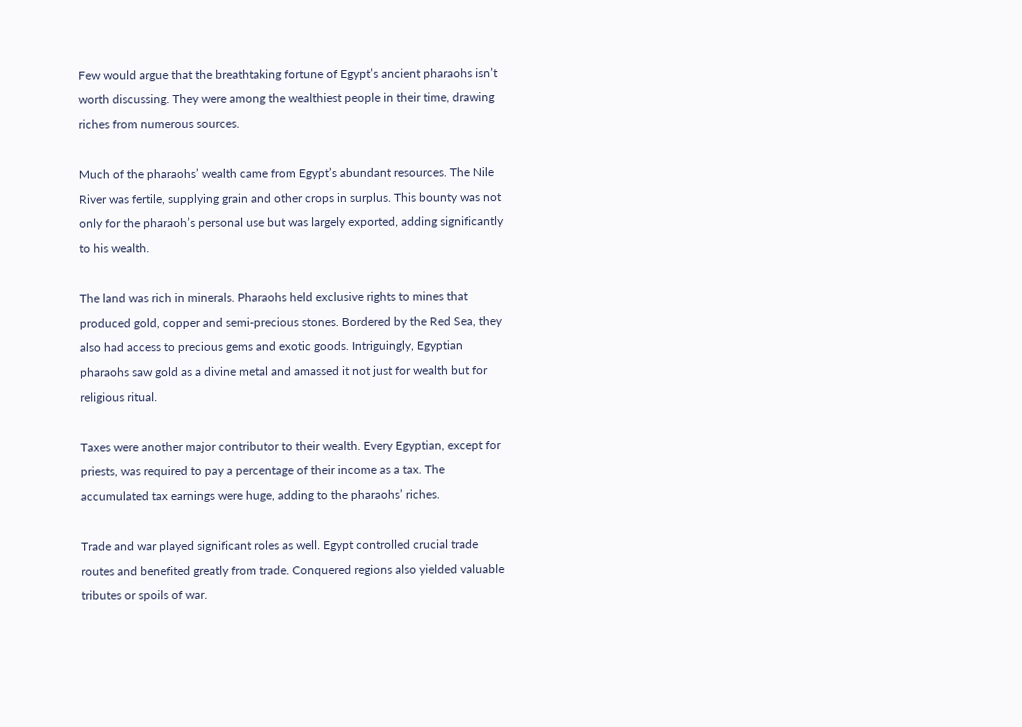Few would argue that the breathtaking fortune of Egypt’s ancient pharaohs isn’t worth discussing. They were among the wealthiest people in their time, drawing riches from numerous sources.

Much of the pharaohs’ wealth came from Egypt’s abundant resources. The Nile River was fertile, supplying grain and other crops in surplus. This bounty was not only for the pharaoh’s personal use but was largely exported, adding significantly to his wealth.

The land was rich in minerals. Pharaohs held exclusive rights to mines that produced gold, copper and semi-precious stones. Bordered by the Red Sea, they also had access to precious gems and exotic goods. Intriguingly, Egyptian pharaohs saw gold as a divine metal and amassed it not just for wealth but for religious ritual.

Taxes were another major contributor to their wealth. Every Egyptian, except for priests, was required to pay a percentage of their income as a tax. The accumulated tax earnings were huge, adding to the pharaohs’ riches.

Trade and war played significant roles as well. Egypt controlled crucial trade routes and benefited greatly from trade. Conquered regions also yielded valuable tributes or spoils of war.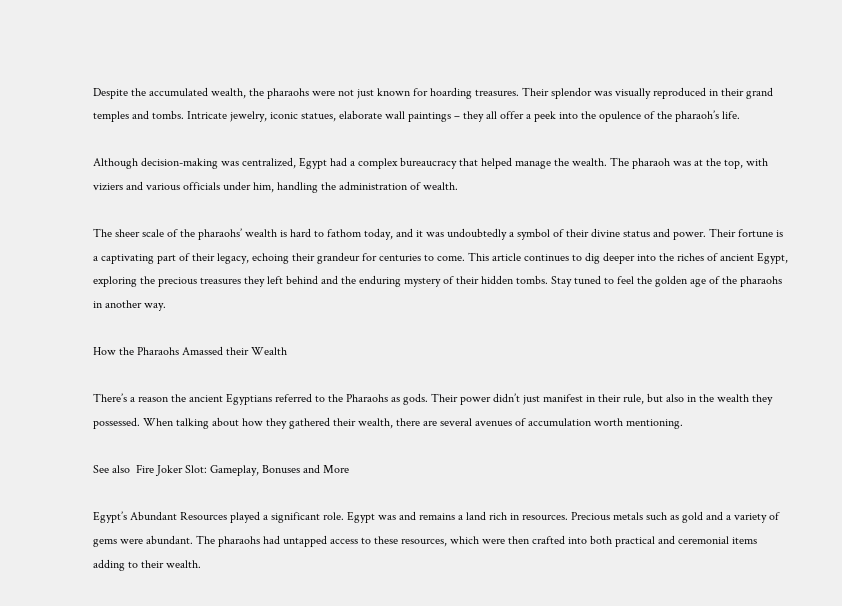Despite the accumulated wealth, the pharaohs were not just known for hoarding treasures. Their splendor was visually reproduced in their grand temples and tombs. Intricate jewelry, iconic statues, elaborate wall paintings – they all offer a peek into the opulence of the pharaoh’s life.

Although decision-making was centralized, Egypt had a complex bureaucracy that helped manage the wealth. The pharaoh was at the top, with viziers and various officials under him, handling the administration of wealth.

The sheer scale of the pharaohs’ wealth is hard to fathom today, and it was undoubtedly a symbol of their divine status and power. Their fortune is a captivating part of their legacy, echoing their grandeur for centuries to come. This article continues to dig deeper into the riches of ancient Egypt, exploring the precious treasures they left behind and the enduring mystery of their hidden tombs. Stay tuned to feel the golden age of the pharaohs in another way.

How the Pharaohs Amassed their Wealth

There’s a reason the ancient Egyptians referred to the Pharaohs as gods. Their power didn’t just manifest in their rule, but also in the wealth they possessed. When talking about how they gathered their wealth, there are several avenues of accumulation worth mentioning.

See also  Fire Joker Slot: Gameplay, Bonuses and More

Egypt’s Abundant Resources played a significant role. Egypt was and remains a land rich in resources. Precious metals such as gold and a variety of gems were abundant. The pharaohs had untapped access to these resources, which were then crafted into both practical and ceremonial items adding to their wealth.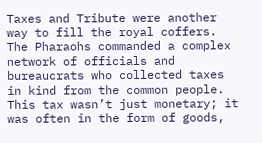Taxes and Tribute were another way to fill the royal coffers. The Pharaohs commanded a complex network of officials and bureaucrats who collected taxes in kind from the common people. This tax wasn’t just monetary; it was often in the form of goods,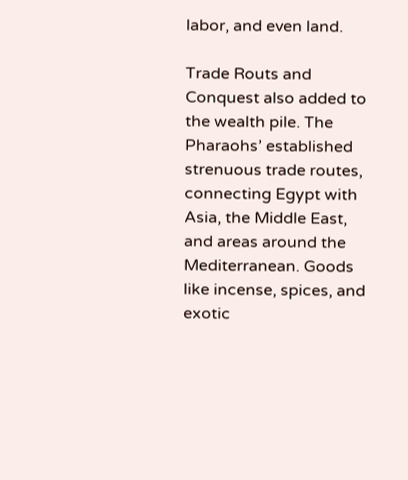labor, and even land.

Trade Routs and Conquest also added to the wealth pile. The Pharaohs’ established strenuous trade routes, connecting Egypt with Asia, the Middle East, and areas around the Mediterranean. Goods like incense, spices, and exotic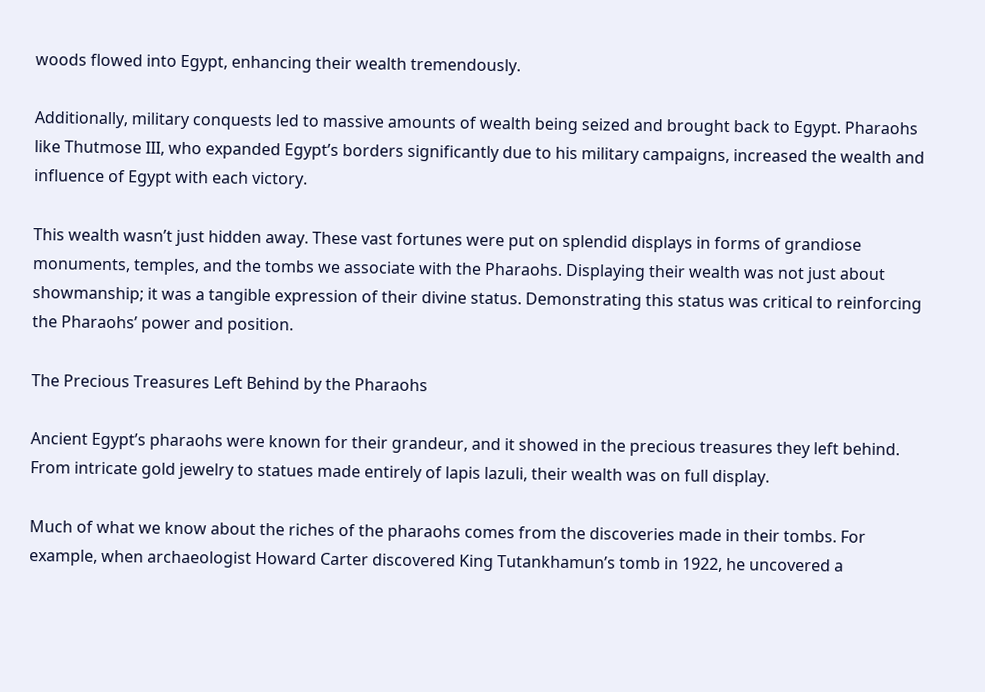woods flowed into Egypt, enhancing their wealth tremendously.

Additionally, military conquests led to massive amounts of wealth being seized and brought back to Egypt. Pharaohs like Thutmose III, who expanded Egypt’s borders significantly due to his military campaigns, increased the wealth and influence of Egypt with each victory.

This wealth wasn’t just hidden away. These vast fortunes were put on splendid displays in forms of grandiose monuments, temples, and the tombs we associate with the Pharaohs. Displaying their wealth was not just about showmanship; it was a tangible expression of their divine status. Demonstrating this status was critical to reinforcing the Pharaohs’ power and position.

The Precious Treasures Left Behind by the Pharaohs

Ancient Egypt’s pharaohs were known for their grandeur, and it showed in the precious treasures they left behind. From intricate gold jewelry to statues made entirely of lapis lazuli, their wealth was on full display.

Much of what we know about the riches of the pharaohs comes from the discoveries made in their tombs. For example, when archaeologist Howard Carter discovered King Tutankhamun’s tomb in 1922, he uncovered a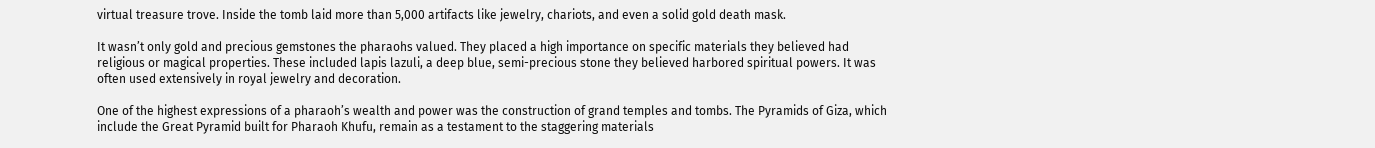virtual treasure trove. Inside the tomb laid more than 5,000 artifacts like jewelry, chariots, and even a solid gold death mask.

It wasn’t only gold and precious gemstones the pharaohs valued. They placed a high importance on specific materials they believed had religious or magical properties. These included lapis lazuli, a deep blue, semi-precious stone they believed harbored spiritual powers. It was often used extensively in royal jewelry and decoration.

One of the highest expressions of a pharaoh’s wealth and power was the construction of grand temples and tombs. The Pyramids of Giza, which include the Great Pyramid built for Pharaoh Khufu, remain as a testament to the staggering materials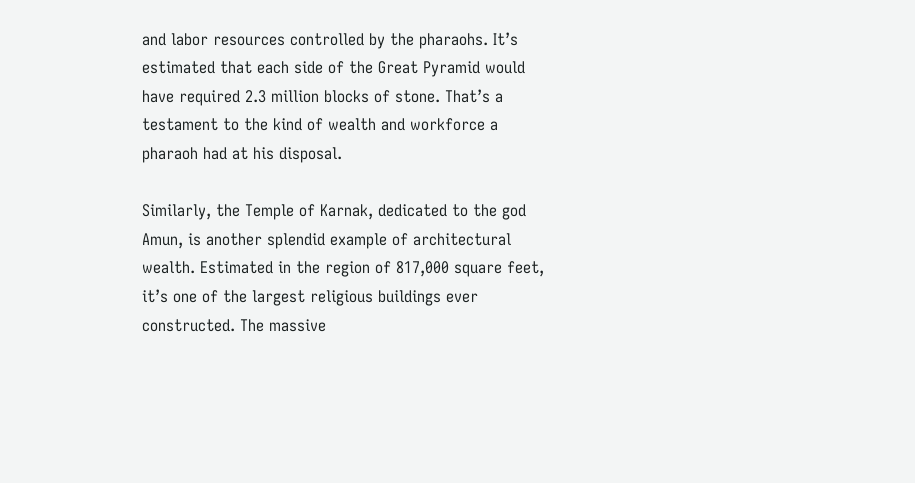and labor resources controlled by the pharaohs. It’s estimated that each side of the Great Pyramid would have required 2.3 million blocks of stone. That’s a testament to the kind of wealth and workforce a pharaoh had at his disposal.

Similarly, the Temple of Karnak, dedicated to the god Amun, is another splendid example of architectural wealth. Estimated in the region of 817,000 square feet, it’s one of the largest religious buildings ever constructed. The massive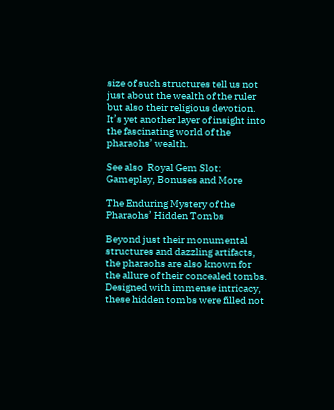size of such structures tell us not just about the wealth of the ruler but also their religious devotion. It’s yet another layer of insight into the fascinating world of the pharaohs’ wealth.

See also  Royal Gem Slot: Gameplay, Bonuses and More

The Enduring Mystery of the Pharaohs’ Hidden Tombs

Beyond just their monumental structures and dazzling artifacts, the pharaohs are also known for the allure of their concealed tombs. Designed with immense intricacy, these hidden tombs were filled not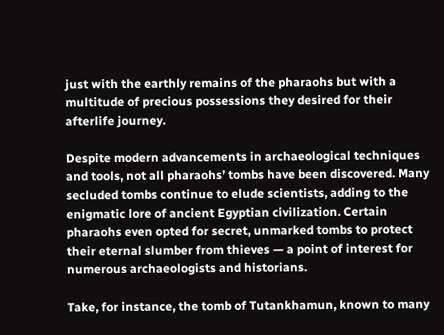just with the earthly remains of the pharaohs but with a multitude of precious possessions they desired for their afterlife journey.

Despite modern advancements in archaeological techniques and tools, not all pharaohs’ tombs have been discovered. Many secluded tombs continue to elude scientists, adding to the enigmatic lore of ancient Egyptian civilization. Certain pharaohs even opted for secret, unmarked tombs to protect their eternal slumber from thieves — a point of interest for numerous archaeologists and historians.

Take, for instance, the tomb of Tutankhamun, known to many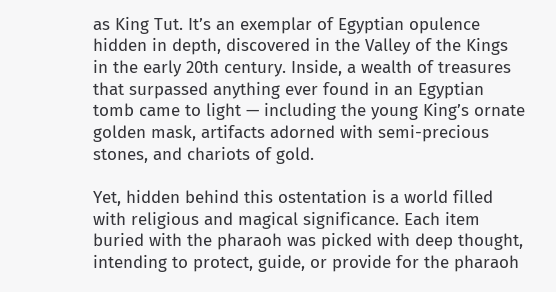as King Tut. It’s an exemplar of Egyptian opulence hidden in depth, discovered in the Valley of the Kings in the early 20th century. Inside, a wealth of treasures that surpassed anything ever found in an Egyptian tomb came to light — including the young King’s ornate golden mask, artifacts adorned with semi-precious stones, and chariots of gold.

Yet, hidden behind this ostentation is a world filled with religious and magical significance. Each item buried with the pharaoh was picked with deep thought, intending to protect, guide, or provide for the pharaoh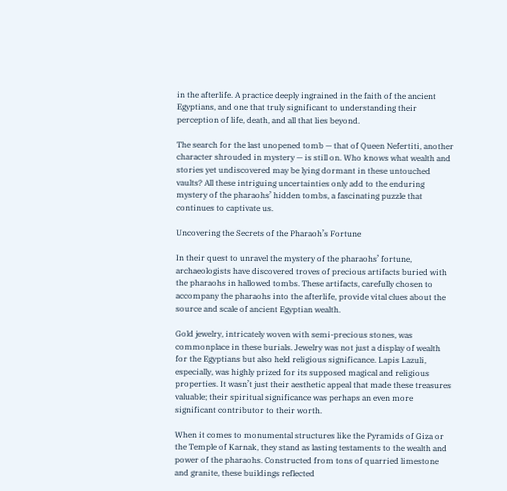in the afterlife. A practice deeply ingrained in the faith of the ancient Egyptians, and one that truly significant to understanding their perception of life, death, and all that lies beyond.

The search for the last unopened tomb — that of Queen Nefertiti, another character shrouded in mystery — is still on. Who knows what wealth and stories yet undiscovered may be lying dormant in these untouched vaults? All these intriguing uncertainties only add to the enduring mystery of the pharaohs’ hidden tombs, a fascinating puzzle that continues to captivate us.

Uncovering the Secrets of the Pharaoh’s Fortune

In their quest to unravel the mystery of the pharaohs’ fortune, archaeologists have discovered troves of precious artifacts buried with the pharaohs in hallowed tombs. These artifacts, carefully chosen to accompany the pharaohs into the afterlife, provide vital clues about the source and scale of ancient Egyptian wealth.

Gold jewelry, intricately woven with semi-precious stones, was commonplace in these burials. Jewelry was not just a display of wealth for the Egyptians but also held religious significance. Lapis Lazuli, especially, was highly prized for its supposed magical and religious properties. It wasn’t just their aesthetic appeal that made these treasures valuable; their spiritual significance was perhaps an even more significant contributor to their worth.

When it comes to monumental structures like the Pyramids of Giza or the Temple of Karnak, they stand as lasting testaments to the wealth and power of the pharaohs. Constructed from tons of quarried limestone and granite, these buildings reflected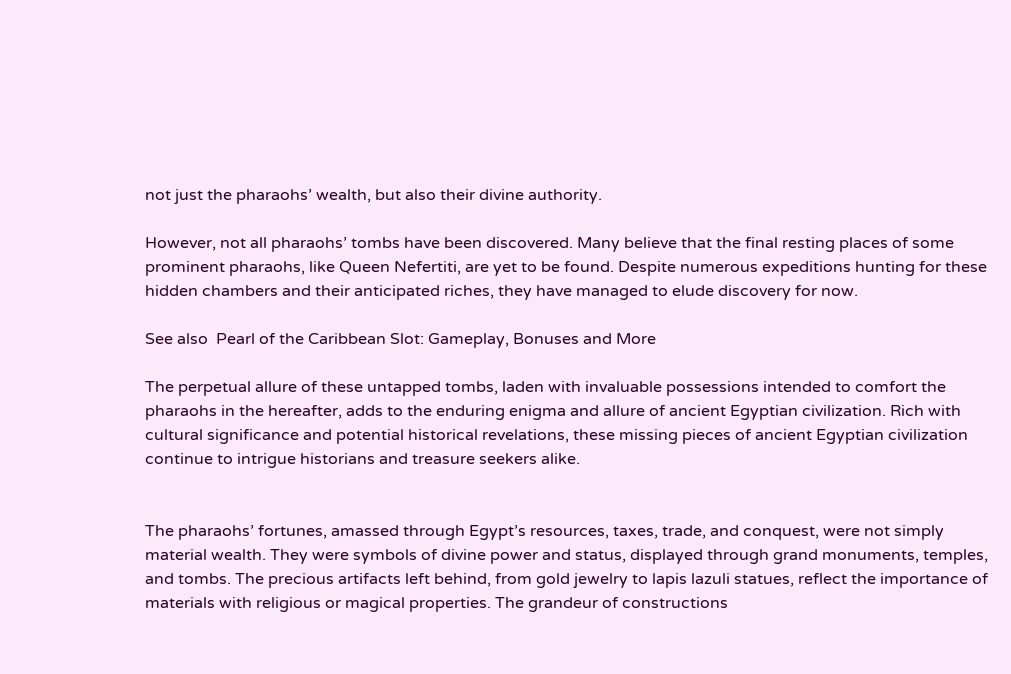not just the pharaohs’ wealth, but also their divine authority.

However, not all pharaohs’ tombs have been discovered. Many believe that the final resting places of some prominent pharaohs, like Queen Nefertiti, are yet to be found. Despite numerous expeditions hunting for these hidden chambers and their anticipated riches, they have managed to elude discovery for now.

See also  Pearl of the Caribbean Slot: Gameplay, Bonuses and More

The perpetual allure of these untapped tombs, laden with invaluable possessions intended to comfort the pharaohs in the hereafter, adds to the enduring enigma and allure of ancient Egyptian civilization. Rich with cultural significance and potential historical revelations, these missing pieces of ancient Egyptian civilization continue to intrigue historians and treasure seekers alike.


The pharaohs’ fortunes, amassed through Egypt’s resources, taxes, trade, and conquest, were not simply material wealth. They were symbols of divine power and status, displayed through grand monuments, temples, and tombs. The precious artifacts left behind, from gold jewelry to lapis lazuli statues, reflect the importance of materials with religious or magical properties. The grandeur of constructions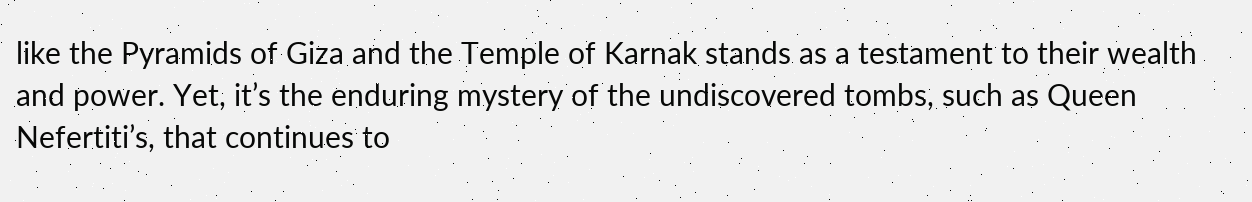like the Pyramids of Giza and the Temple of Karnak stands as a testament to their wealth and power. Yet, it’s the enduring mystery of the undiscovered tombs, such as Queen Nefertiti’s, that continues to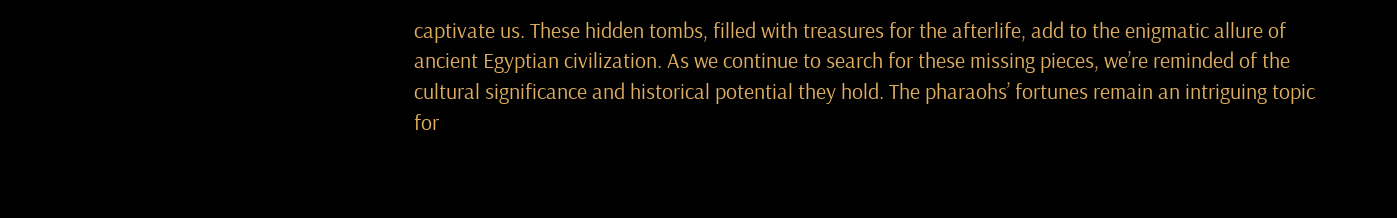captivate us. These hidden tombs, filled with treasures for the afterlife, add to the enigmatic allure of ancient Egyptian civilization. As we continue to search for these missing pieces, we’re reminded of the cultural significance and historical potential they hold. The pharaohs’ fortunes remain an intriguing topic for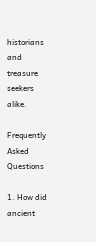historians and treasure seekers alike.

Frequently Asked Questions

1. How did ancient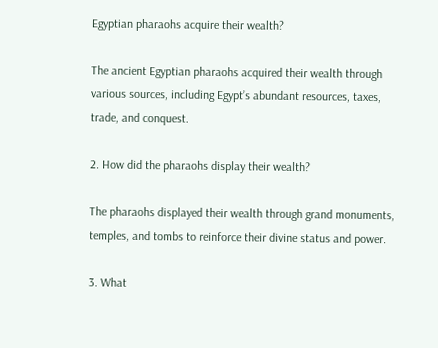Egyptian pharaohs acquire their wealth?

The ancient Egyptian pharaohs acquired their wealth through various sources, including Egypt’s abundant resources, taxes, trade, and conquest.

2. How did the pharaohs display their wealth?

The pharaohs displayed their wealth through grand monuments, temples, and tombs to reinforce their divine status and power.

3. What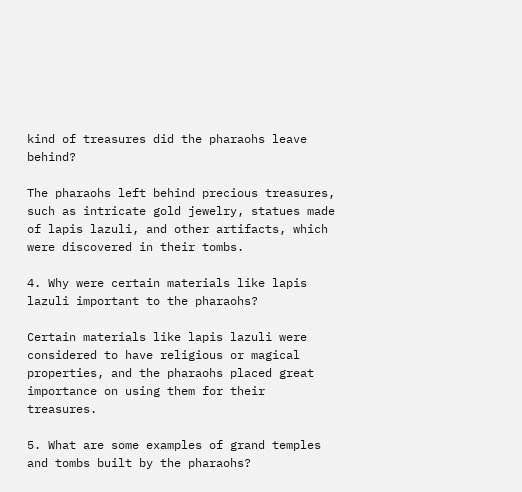kind of treasures did the pharaohs leave behind?

The pharaohs left behind precious treasures, such as intricate gold jewelry, statues made of lapis lazuli, and other artifacts, which were discovered in their tombs.

4. Why were certain materials like lapis lazuli important to the pharaohs?

Certain materials like lapis lazuli were considered to have religious or magical properties, and the pharaohs placed great importance on using them for their treasures.

5. What are some examples of grand temples and tombs built by the pharaohs?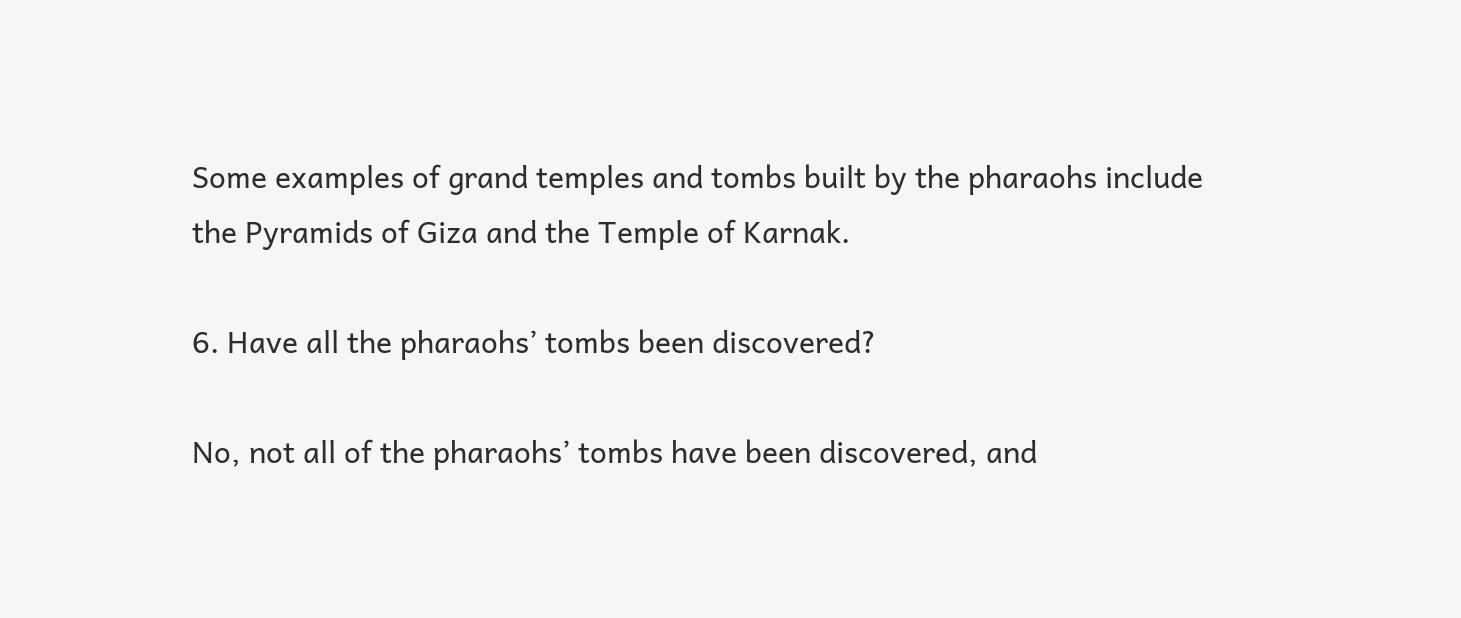Some examples of grand temples and tombs built by the pharaohs include the Pyramids of Giza and the Temple of Karnak.

6. Have all the pharaohs’ tombs been discovered?

No, not all of the pharaohs’ tombs have been discovered, and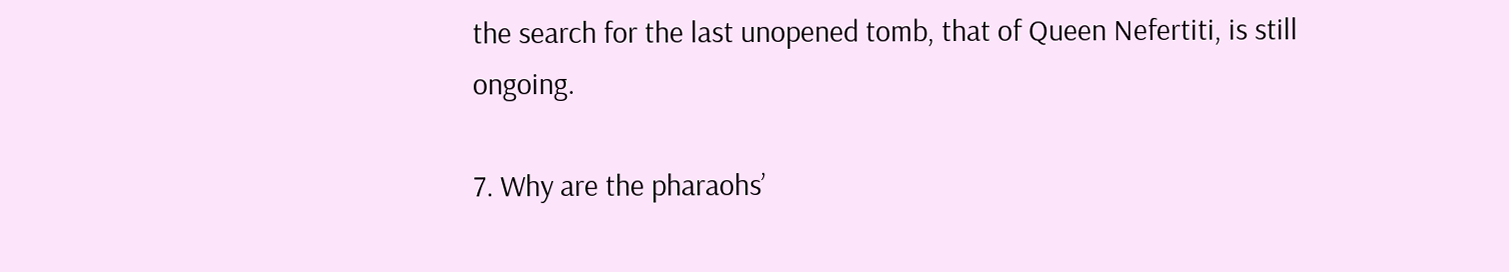the search for the last unopened tomb, that of Queen Nefertiti, is still ongoing.

7. Why are the pharaohs’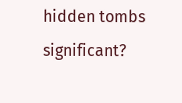hidden tombs significant?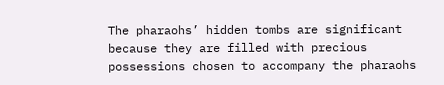The pharaohs’ hidden tombs are significant because they are filled with precious possessions chosen to accompany the pharaohs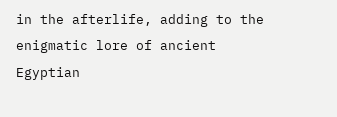in the afterlife, adding to the enigmatic lore of ancient Egyptian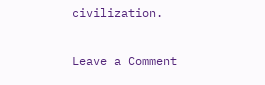civilization.

Leave a Comment